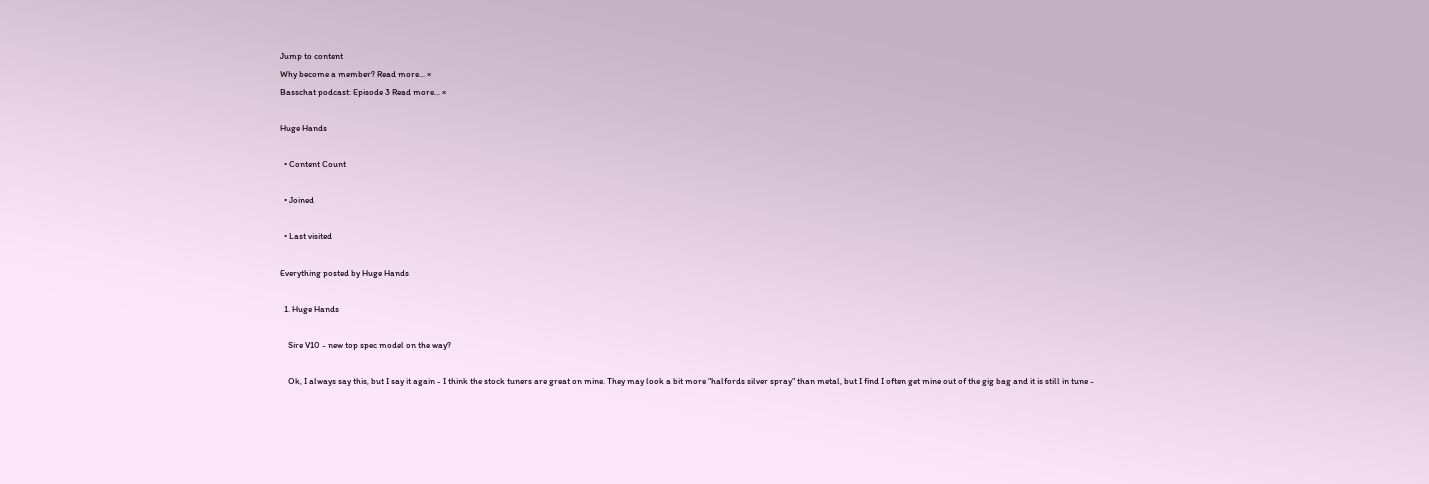Jump to content
Why become a member? Read more... ×
Basschat podcast: Episode 3 Read more... ×

Huge Hands

  • Content Count

  • Joined

  • Last visited

Everything posted by Huge Hands

  1. Huge Hands

    Sire V10 - new top spec model on the way?

    Ok, I always say this, but I say it again - I think the stock tuners are great on mine. They may look a bit more "halfords silver spray" than metal, but I find I often get mine out of the gig bag and it is still in tune -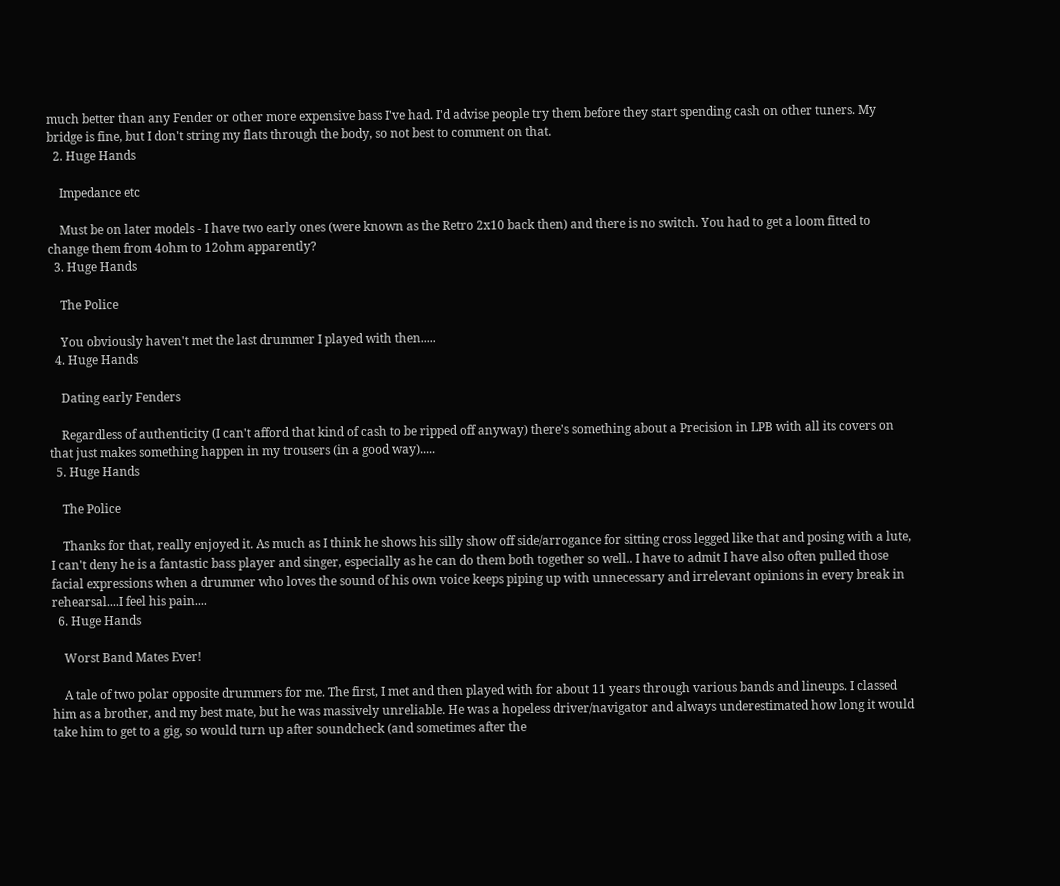much better than any Fender or other more expensive bass I've had. I'd advise people try them before they start spending cash on other tuners. My bridge is fine, but I don't string my flats through the body, so not best to comment on that.
  2. Huge Hands

    Impedance etc

    Must be on later models - I have two early ones (were known as the Retro 2x10 back then) and there is no switch. You had to get a loom fitted to change them from 4ohm to 12ohm apparently?
  3. Huge Hands

    The Police

    You obviously haven't met the last drummer I played with then.....
  4. Huge Hands

    Dating early Fenders

    Regardless of authenticity (I can't afford that kind of cash to be ripped off anyway) there's something about a Precision in LPB with all its covers on that just makes something happen in my trousers (in a good way).....
  5. Huge Hands

    The Police

    Thanks for that, really enjoyed it. As much as I think he shows his silly show off side/arrogance for sitting cross legged like that and posing with a lute, I can't deny he is a fantastic bass player and singer, especially as he can do them both together so well.. I have to admit I have also often pulled those facial expressions when a drummer who loves the sound of his own voice keeps piping up with unnecessary and irrelevant opinions in every break in rehearsal....I feel his pain....
  6. Huge Hands

    Worst Band Mates Ever!

    A tale of two polar opposite drummers for me. The first, I met and then played with for about 11 years through various bands and lineups. I classed him as a brother, and my best mate, but he was massively unreliable. He was a hopeless driver/navigator and always underestimated how long it would take him to get to a gig, so would turn up after soundcheck (and sometimes after the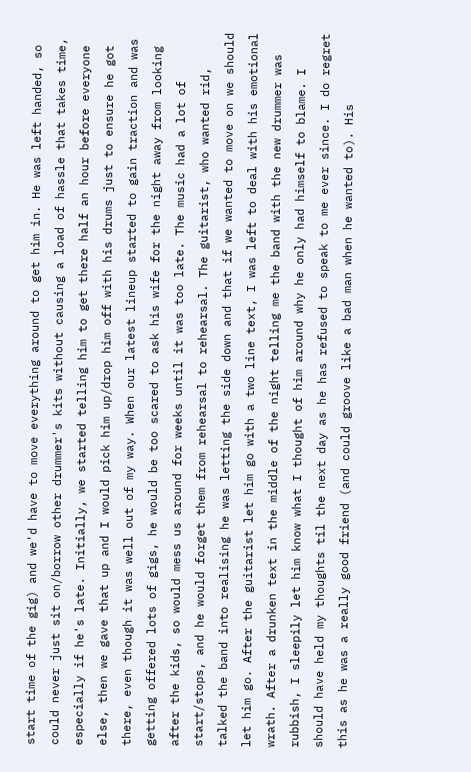start time of the gig) and we'd have to move everything around to get him in. He was left handed, so could never just sit on/borrow other drummer's kits without causing a load of hassle that takes time, especially if he's late. Initially, we started telling him to get there half an hour before everyone else, then we gave that up and I would pick him up/drop him off with his drums just to ensure he got there, even though it was well out of my way. When our latest lineup started to gain traction and was getting offered lots of gigs, he would be too scared to ask his wife for the night away from looking after the kids, so would mess us around for weeks until it was too late. The music had a lot of start/stops, and he would forget them from rehearsal to rehearsal. The guitarist, who wanted rid, talked the band into realising he was letting the side down and that if we wanted to move on we should let him go. After the guitarist let him go with a two line text, I was left to deal with his emotional wrath. After a drunken text in the middle of the night telling me the band with the new drummer was rubbish, I sleepily let him know what I thought of him around why he only had himself to blame. I should have held my thoughts til the next day as he has refused to speak to me ever since. I do regret this as he was a really good friend (and could groove like a bad man when he wanted to). His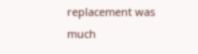replacement was much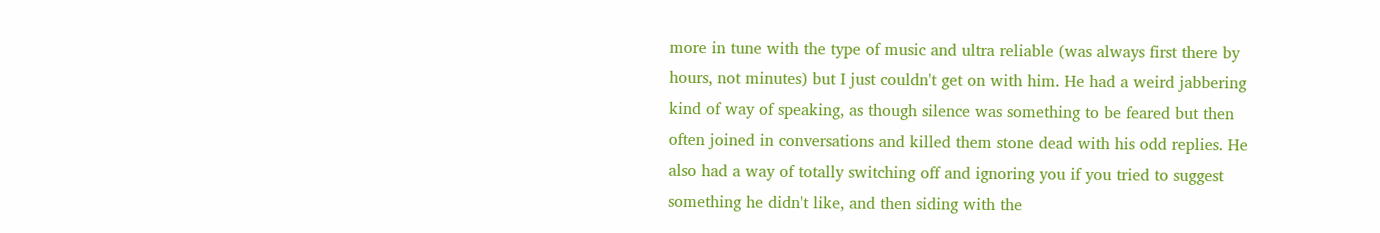more in tune with the type of music and ultra reliable (was always first there by hours, not minutes) but I just couldn't get on with him. He had a weird jabbering kind of way of speaking, as though silence was something to be feared but then often joined in conversations and killed them stone dead with his odd replies. He also had a way of totally switching off and ignoring you if you tried to suggest something he didn't like, and then siding with the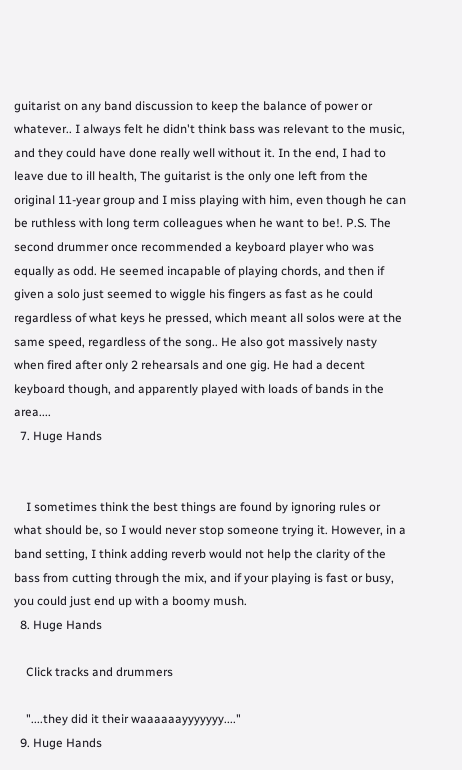guitarist on any band discussion to keep the balance of power or whatever.. I always felt he didn't think bass was relevant to the music, and they could have done really well without it. In the end, I had to leave due to ill health, The guitarist is the only one left from the original 11-year group and I miss playing with him, even though he can be ruthless with long term colleagues when he want to be!. P.S. The second drummer once recommended a keyboard player who was equally as odd. He seemed incapable of playing chords, and then if given a solo just seemed to wiggle his fingers as fast as he could regardless of what keys he pressed, which meant all solos were at the same speed, regardless of the song.. He also got massively nasty when fired after only 2 rehearsals and one gig. He had a decent keyboard though, and apparently played with loads of bands in the area....
  7. Huge Hands


    I sometimes think the best things are found by ignoring rules or what should be, so I would never stop someone trying it. However, in a band setting, I think adding reverb would not help the clarity of the bass from cutting through the mix, and if your playing is fast or busy, you could just end up with a boomy mush.
  8. Huge Hands

    Click tracks and drummers

    "....they did it their waaaaaayyyyyyy...."
  9. Huge Hands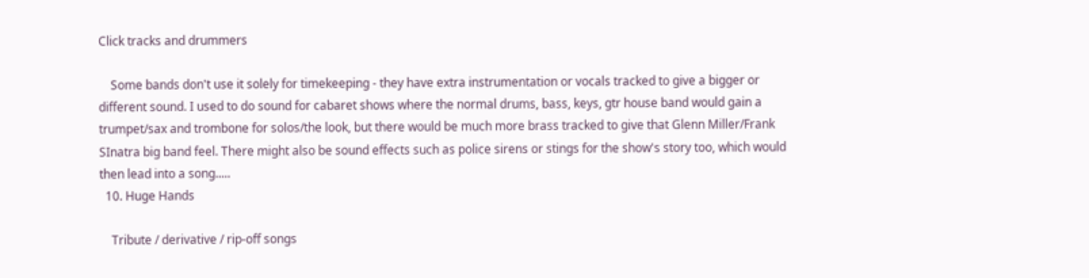Click tracks and drummers

    Some bands don't use it solely for timekeeping - they have extra instrumentation or vocals tracked to give a bigger or different sound. I used to do sound for cabaret shows where the normal drums, bass, keys, gtr house band would gain a trumpet/sax and trombone for solos/the look, but there would be much more brass tracked to give that Glenn Miller/Frank SInatra big band feel. There might also be sound effects such as police sirens or stings for the show's story too, which would then lead into a song.....
  10. Huge Hands

    Tribute / derivative / rip-off songs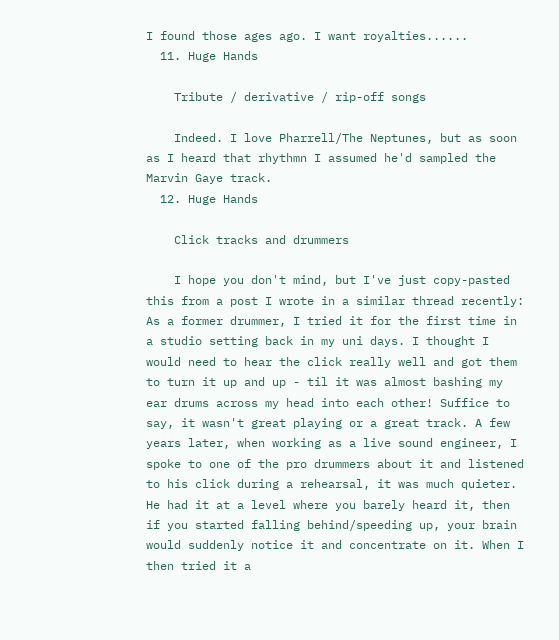I found those ages ago. I want royalties......
  11. Huge Hands

    Tribute / derivative / rip-off songs

    Indeed. I love Pharrell/The Neptunes, but as soon as I heard that rhythmn I assumed he'd sampled the Marvin Gaye track.
  12. Huge Hands

    Click tracks and drummers

    I hope you don't mind, but I've just copy-pasted this from a post I wrote in a similar thread recently: As a former drummer, I tried it for the first time in a studio setting back in my uni days. I thought I would need to hear the click really well and got them to turn it up and up - til it was almost bashing my ear drums across my head into each other! Suffice to say, it wasn't great playing or a great track. A few years later, when working as a live sound engineer, I spoke to one of the pro drummers about it and listened to his click during a rehearsal, it was much quieter. He had it at a level where you barely heard it, then if you started falling behind/speeding up, your brain would suddenly notice it and concentrate on it. When I then tried it a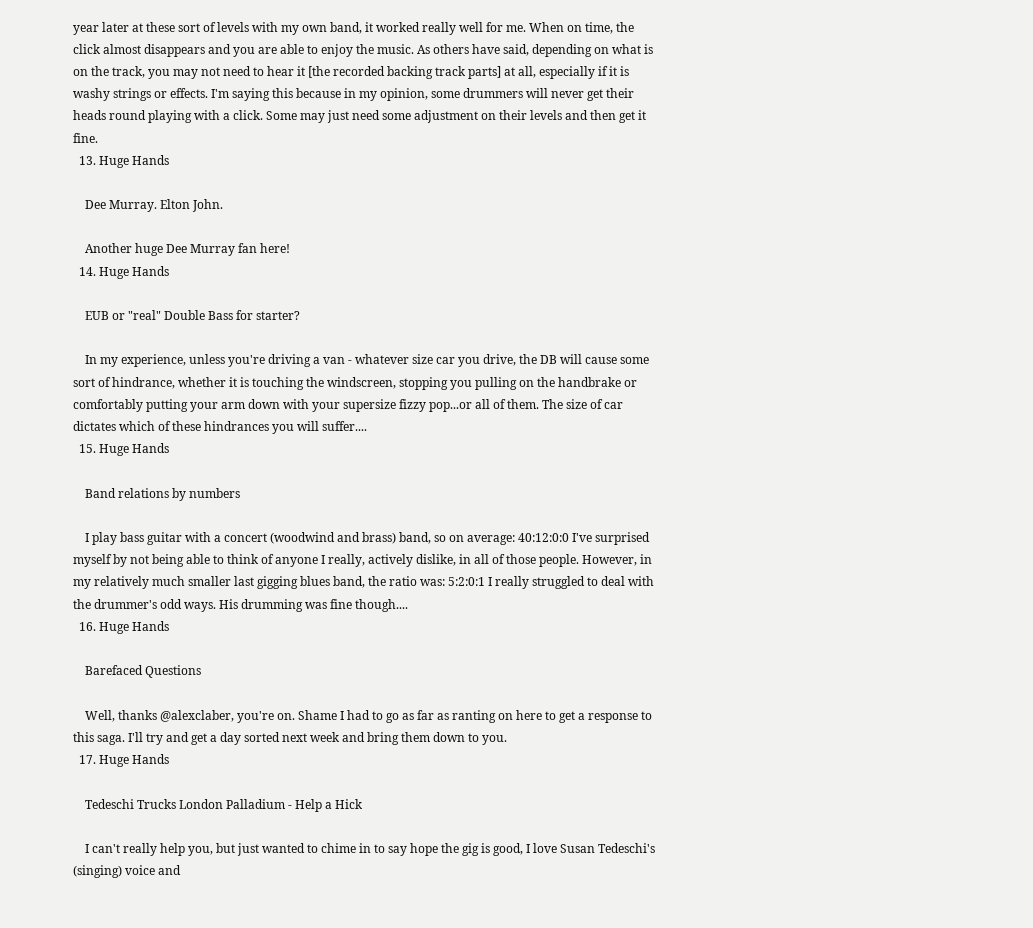year later at these sort of levels with my own band, it worked really well for me. When on time, the click almost disappears and you are able to enjoy the music. As others have said, depending on what is on the track, you may not need to hear it [the recorded backing track parts] at all, especially if it is washy strings or effects. I'm saying this because in my opinion, some drummers will never get their heads round playing with a click. Some may just need some adjustment on their levels and then get it fine.
  13. Huge Hands

    Dee Murray. Elton John.

    Another huge Dee Murray fan here!
  14. Huge Hands

    EUB or "real" Double Bass for starter?

    In my experience, unless you're driving a van - whatever size car you drive, the DB will cause some sort of hindrance, whether it is touching the windscreen, stopping you pulling on the handbrake or comfortably putting your arm down with your supersize fizzy pop...or all of them. The size of car dictates which of these hindrances you will suffer....
  15. Huge Hands

    Band relations by numbers

    I play bass guitar with a concert (woodwind and brass) band, so on average: 40:12:0:0 I've surprised myself by not being able to think of anyone I really, actively dislike, in all of those people. However, in my relatively much smaller last gigging blues band, the ratio was: 5:2:0:1 I really struggled to deal with the drummer's odd ways. His drumming was fine though....
  16. Huge Hands

    Barefaced Questions

    Well, thanks @alexclaber, you're on. Shame I had to go as far as ranting on here to get a response to this saga. I'll try and get a day sorted next week and bring them down to you.
  17. Huge Hands

    Tedeschi Trucks London Palladium - Help a Hick

    I can't really help you, but just wanted to chime in to say hope the gig is good, I love Susan Tedeschi's (singing) voice and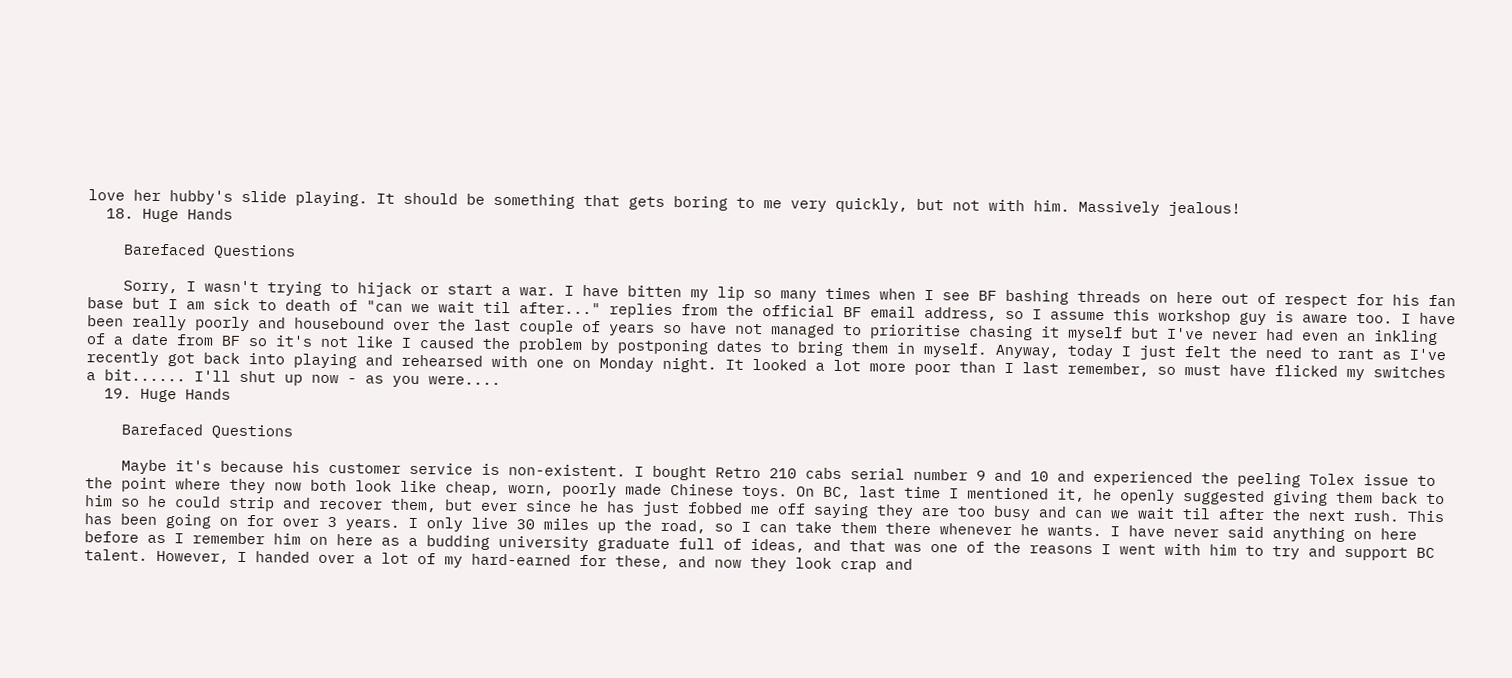love her hubby's slide playing. It should be something that gets boring to me very quickly, but not with him. Massively jealous!
  18. Huge Hands

    Barefaced Questions

    Sorry, I wasn't trying to hijack or start a war. I have bitten my lip so many times when I see BF bashing threads on here out of respect for his fan base but I am sick to death of "can we wait til after..." replies from the official BF email address, so I assume this workshop guy is aware too. I have been really poorly and housebound over the last couple of years so have not managed to prioritise chasing it myself but I've never had even an inkling of a date from BF so it's not like I caused the problem by postponing dates to bring them in myself. Anyway, today I just felt the need to rant as I've recently got back into playing and rehearsed with one on Monday night. It looked a lot more poor than I last remember, so must have flicked my switches a bit...... I'll shut up now - as you were....
  19. Huge Hands

    Barefaced Questions

    Maybe it's because his customer service is non-existent. I bought Retro 210 cabs serial number 9 and 10 and experienced the peeling Tolex issue to the point where they now both look like cheap, worn, poorly made Chinese toys. On BC, last time I mentioned it, he openly suggested giving them back to him so he could strip and recover them, but ever since he has just fobbed me off saying they are too busy and can we wait til after the next rush. This has been going on for over 3 years. I only live 30 miles up the road, so I can take them there whenever he wants. I have never said anything on here before as I remember him on here as a budding university graduate full of ideas, and that was one of the reasons I went with him to try and support BC talent. However, I handed over a lot of my hard-earned for these, and now they look crap and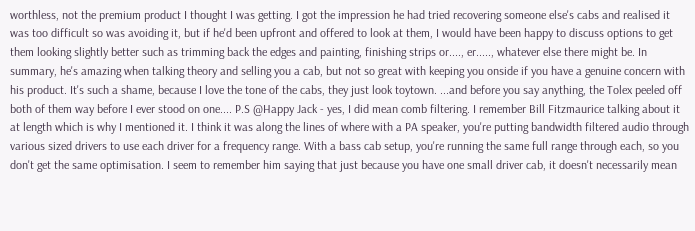worthless, not the premium product I thought I was getting. I got the impression he had tried recovering someone else's cabs and realised it was too difficult so was avoiding it, but if he'd been upfront and offered to look at them, I would have been happy to discuss options to get them looking slightly better such as trimming back the edges and painting, finishing strips or...., er....., whatever else there might be. In summary, he's amazing when talking theory and selling you a cab, but not so great with keeping you onside if you have a genuine concern with his product. It's such a shame, because I love the tone of the cabs, they just look toytown. ...and before you say anything, the Tolex peeled off both of them way before I ever stood on one.... P.S @Happy Jack - yes, I did mean comb filtering. I remember Bill Fitzmaurice talking about it at length which is why I mentioned it. I think it was along the lines of where with a PA speaker, you're putting bandwidth filtered audio through various sized drivers to use each driver for a frequency range. With a bass cab setup, you're running the same full range through each, so you don't get the same optimisation. I seem to remember him saying that just because you have one small driver cab, it doesn't necessarily mean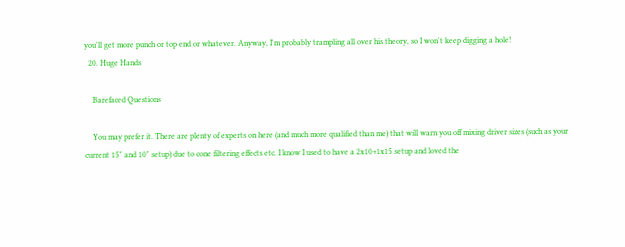you'll get more punch or top end or whatever. Anyway, I'm probably trampling all over his theory, so I won't keep digging a hole!
  20. Huge Hands

    Barefaced Questions

    You may prefer it. There are plenty of experts on here (and much more qualified than me) that will warn you off mixing driver sizes (such as your current 15" and 10" setup) due to cone filtering effects etc. I know I used to have a 2x10+1x15 setup and loved the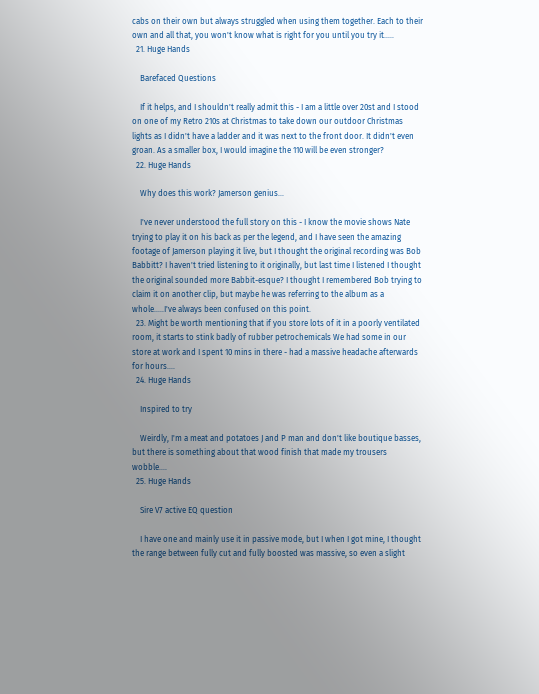cabs on their own but always struggled when using them together. Each to their own and all that, you won't know what is right for you until you try it.....
  21. Huge Hands

    Barefaced Questions

    If it helps, and I shouldn't really admit this - I am a little over 20st and I stood on one of my Retro 210s at Christmas to take down our outdoor Christmas lights as I didn't have a ladder and it was next to the front door. It didn't even groan. As a smaller box, I would imagine the 110 will be even stronger?
  22. Huge Hands

    Why does this work? Jamerson genius...

    I've never understood the full story on this - I know the movie shows Nate trying to play it on his back as per the legend, and I have seen the amazing footage of Jamerson playing it live, but I thought the original recording was Bob Babbitt? I haven't tried listening to it originally, but last time I listened I thought the original sounded more Babbit-esque? I thought I remembered Bob trying to claim it on another clip, but maybe he was referring to the album as a whole.....I've always been confused on this point.
  23. Might be worth mentioning that if you store lots of it in a poorly ventilated room, it starts to stink badly of rubber petrochemicals We had some in our store at work and I spent 10 mins in there - had a massive headache afterwards for hours....
  24. Huge Hands

    Inspired to try

    Weirdly, I'm a meat and potatoes J and P man and don't like boutique basses, but there is something about that wood finish that made my trousers wobble....
  25. Huge Hands

    Sire V7 active EQ question

    I have one and mainly use it in passive mode, but I when I got mine, I thought the range between fully cut and fully boosted was massive, so even a slight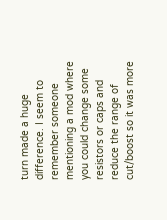turn made a huge difference. I seem to remember someone mentioning a mod where you could change some resistors or caps and reduce the range of cut/boost so it was more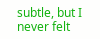subtle, but I never felt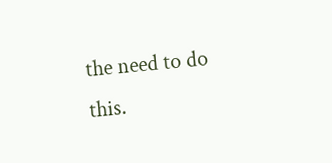the need to do this.